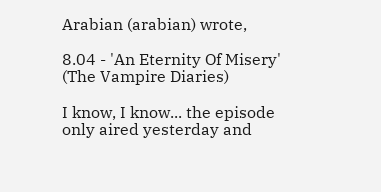Arabian (arabian) wrote,

8.04 - 'An Eternity Of Misery' (The Vampire Diaries)

I know, I know... the episode only aired yesterday and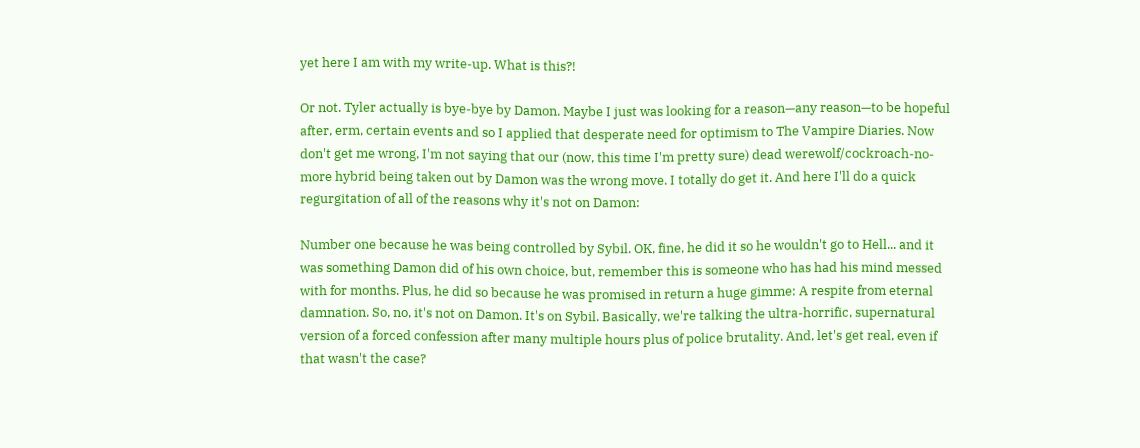yet here I am with my write-up. What is this?!

Or not. Tyler actually is bye-bye by Damon. Maybe I just was looking for a reason—any reason—to be hopeful after, erm, certain events and so I applied that desperate need for optimism to The Vampire Diaries. Now don't get me wrong, I'm not saying that our (now, this time I'm pretty sure) dead werewolf/cockroach-no-more hybrid being taken out by Damon was the wrong move. I totally do get it. And here I'll do a quick regurgitation of all of the reasons why it's not on Damon:

Number one because he was being controlled by Sybil. OK, fine, he did it so he wouldn't go to Hell... and it was something Damon did of his own choice, but, remember this is someone who has had his mind messed with for months. Plus, he did so because he was promised in return a huge gimme: A respite from eternal damnation. So, no, it's not on Damon. It's on Sybil. Basically, we're talking the ultra-horrific, supernatural version of a forced confession after many multiple hours plus of police brutality. And, let's get real, even if that wasn't the case?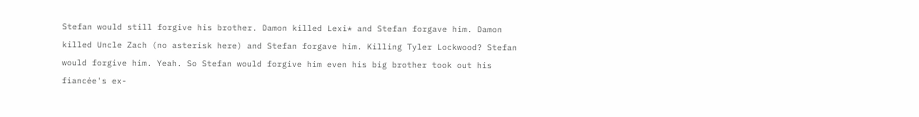Stefan would still forgive his brother. Damon killed Lexi* and Stefan forgave him. Damon killed Uncle Zach (no asterisk here) and Stefan forgave him. Killing Tyler Lockwood? Stefan would forgive him. Yeah. So Stefan would forgive him even his big brother took out his fiancée's ex-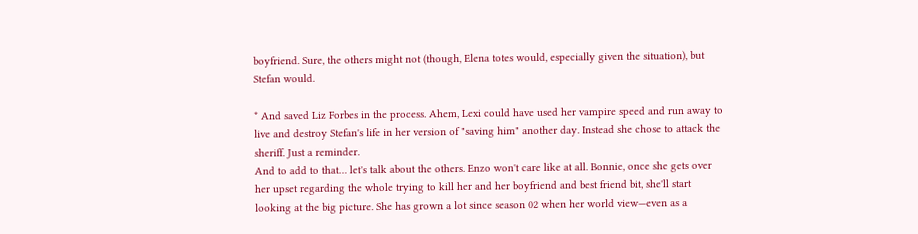boyfriend. Sure, the others might not (though, Elena totes would, especially given the situation), but Stefan would.

* And saved Liz Forbes in the process. Ahem, Lexi could have used her vampire speed and run away to live and destroy Stefan's life in her version of "saving him" another day. Instead she chose to attack the sheriff. Just a reminder.
And to add to that… let's talk about the others. Enzo won't care like at all. Bonnie, once she gets over her upset regarding the whole trying to kill her and her boyfriend and best friend bit, she'll start looking at the big picture. She has grown a lot since season 02 when her world view—even as a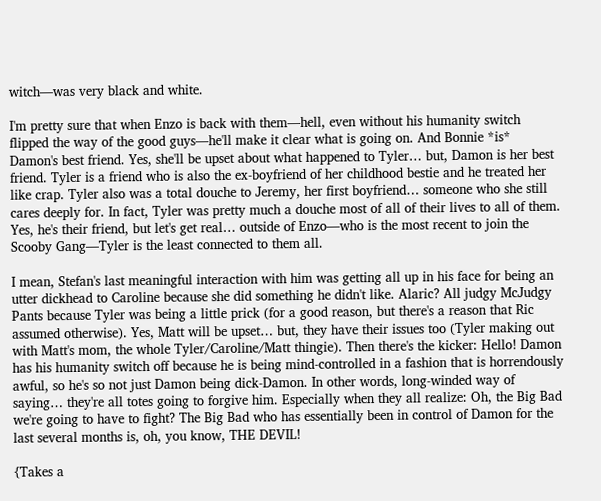witch—was very black and white.

I'm pretty sure that when Enzo is back with them—hell, even without his humanity switch flipped the way of the good guys—he'll make it clear what is going on. And Bonnie *is* Damon's best friend. Yes, she'll be upset about what happened to Tyler… but, Damon is her best friend. Tyler is a friend who is also the ex-boyfriend of her childhood bestie and he treated her like crap. Tyler also was a total douche to Jeremy, her first boyfriend… someone who she still cares deeply for. In fact, Tyler was pretty much a douche most of all of their lives to all of them. Yes, he's their friend, but let's get real… outside of Enzo—who is the most recent to join the Scooby Gang—Tyler is the least connected to them all.

I mean, Stefan's last meaningful interaction with him was getting all up in his face for being an utter dickhead to Caroline because she did something he didn't like. Alaric? All judgy McJudgy Pants because Tyler was being a little prick (for a good reason, but there's a reason that Ric assumed otherwise). Yes, Matt will be upset… but, they have their issues too (Tyler making out with Matt's mom, the whole Tyler/Caroline/Matt thingie). Then there's the kicker: Hello! Damon has his humanity switch off because he is being mind-controlled in a fashion that is horrendously awful, so he's so not just Damon being dick-Damon. In other words, long-winded way of saying… they're all totes going to forgive him. Especially when they all realize: Oh, the Big Bad we're going to have to fight? The Big Bad who has essentially been in control of Damon for the last several months is, oh, you know, THE DEVIL!

{Takes a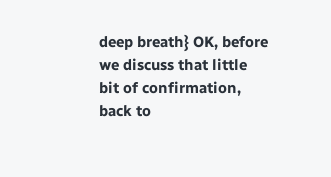deep breath} OK, before we discuss that little bit of confirmation, back to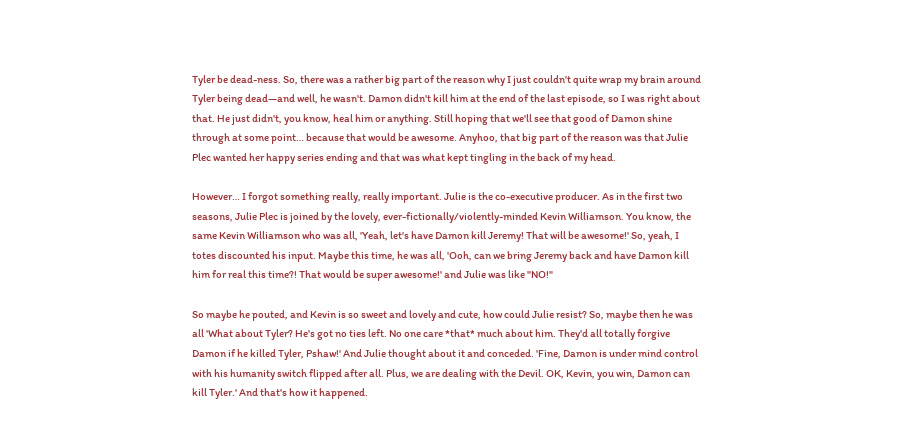Tyler be dead-ness. So, there was a rather big part of the reason why I just couldn't quite wrap my brain around Tyler being dead—and well, he wasn't. Damon didn't kill him at the end of the last episode, so I was right about that. He just didn't, you know, heal him or anything. Still hoping that we'll see that good of Damon shine through at some point… because that would be awesome. Anyhoo, that big part of the reason was that Julie Plec wanted her happy series ending and that was what kept tingling in the back of my head.

However… I forgot something really, really important. Julie is the co-executive producer. As in the first two seasons, Julie Plec is joined by the lovely, ever-fictionally/violently-minded Kevin Williamson. You know, the same Kevin Williamson who was all, 'Yeah, let's have Damon kill Jeremy! That will be awesome!' So, yeah, I totes discounted his input. Maybe this time, he was all, 'Ooh, can we bring Jeremy back and have Damon kill him for real this time?! That would be super awesome!' and Julie was like "NO!"

So maybe he pouted, and Kevin is so sweet and lovely and cute, how could Julie resist? So, maybe then he was all 'What about Tyler? He's got no ties left. No one care *that* much about him. They'd all totally forgive Damon if he killed Tyler, Pshaw!' And Julie thought about it and conceded. 'Fine, Damon is under mind control with his humanity switch flipped after all. Plus, we are dealing with the Devil. OK, Kevin, you win, Damon can kill Tyler.' And that's how it happened.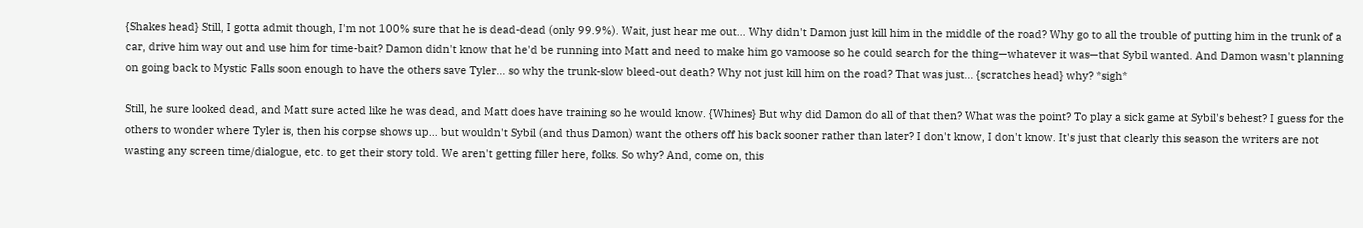{Shakes head} Still, I gotta admit though, I'm not 100% sure that he is dead-dead (only 99.9%). Wait, just hear me out… Why didn't Damon just kill him in the middle of the road? Why go to all the trouble of putting him in the trunk of a car, drive him way out and use him for time-bait? Damon didn't know that he'd be running into Matt and need to make him go vamoose so he could search for the thing—whatever it was—that Sybil wanted. And Damon wasn't planning on going back to Mystic Falls soon enough to have the others save Tyler... so why the trunk-slow bleed-out death? Why not just kill him on the road? That was just... {scratches head} why? *sigh*

Still, he sure looked dead, and Matt sure acted like he was dead, and Matt does have training so he would know. {Whines} But why did Damon do all of that then? What was the point? To play a sick game at Sybil's behest? I guess for the others to wonder where Tyler is, then his corpse shows up… but wouldn't Sybil (and thus Damon) want the others off his back sooner rather than later? I don't know, I don't know. It's just that clearly this season the writers are not wasting any screen time/dialogue, etc. to get their story told. We aren't getting filler here, folks. So why? And, come on, this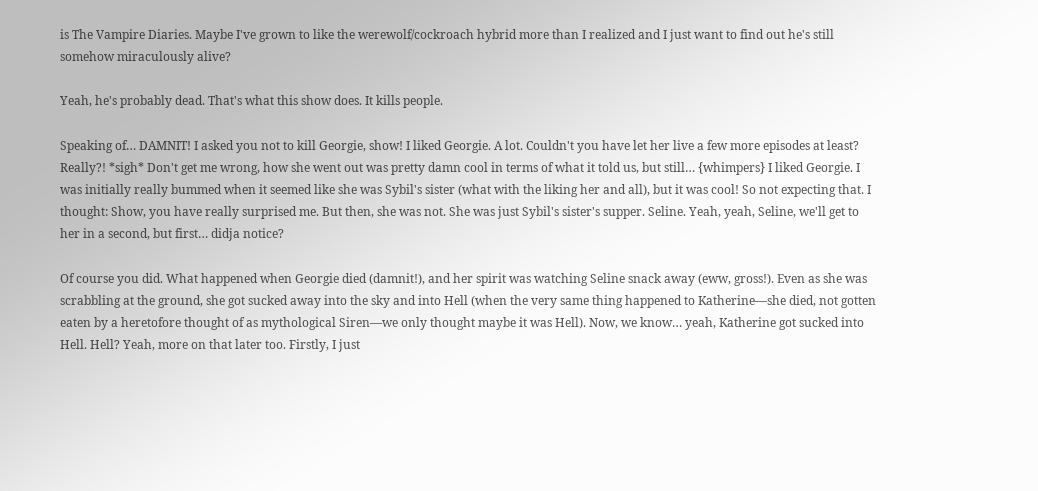is The Vampire Diaries. Maybe I've grown to like the werewolf/cockroach hybrid more than I realized and I just want to find out he's still somehow miraculously alive?

Yeah, he's probably dead. That's what this show does. It kills people.

Speaking of… DAMNIT! I asked you not to kill Georgie, show! I liked Georgie. A lot. Couldn't you have let her live a few more episodes at least? Really?! *sigh* Don't get me wrong, how she went out was pretty damn cool in terms of what it told us, but still… {whimpers} I liked Georgie. I was initially really bummed when it seemed like she was Sybil's sister (what with the liking her and all), but it was cool! So not expecting that. I thought: Show, you have really surprised me. But then, she was not. She was just Sybil's sister's supper. Seline. Yeah, yeah, Seline, we'll get to her in a second, but first… didja notice?

Of course you did. What happened when Georgie died (damnit!), and her spirit was watching Seline snack away (eww, gross!). Even as she was scrabbling at the ground, she got sucked away into the sky and into Hell (when the very same thing happened to Katherine—she died, not gotten eaten by a heretofore thought of as mythological Siren—we only thought maybe it was Hell). Now, we know… yeah, Katherine got sucked into Hell. Hell? Yeah, more on that later too. Firstly, I just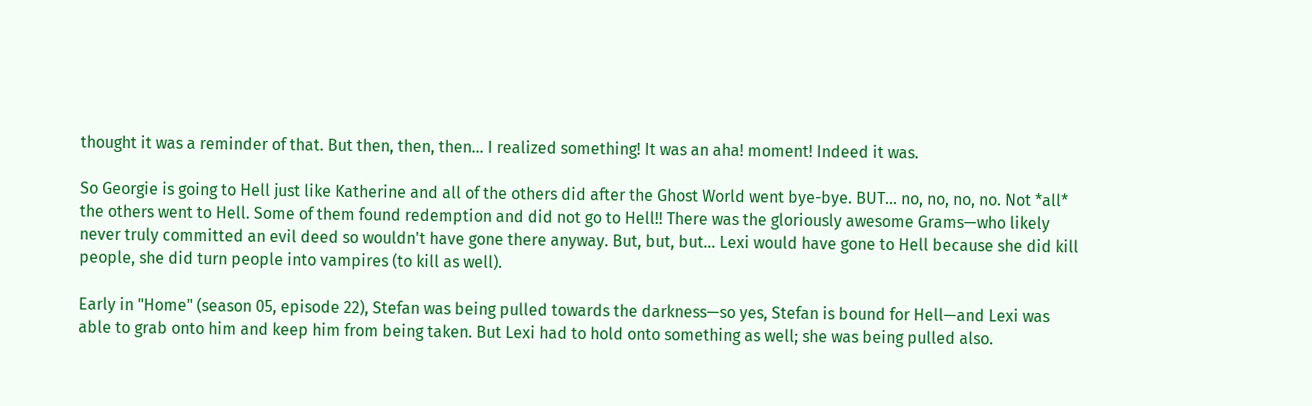thought it was a reminder of that. But then, then, then… I realized something! It was an aha! moment! Indeed it was.

So Georgie is going to Hell just like Katherine and all of the others did after the Ghost World went bye-bye. BUT... no, no, no, no. Not *all* the others went to Hell. Some of them found redemption and did not go to Hell!! There was the gloriously awesome Grams—who likely never truly committed an evil deed so wouldn't have gone there anyway. But, but, but… Lexi would have gone to Hell because she did kill people, she did turn people into vampires (to kill as well).

Early in "Home" (season 05, episode 22), Stefan was being pulled towards the darkness—so yes, Stefan is bound for Hell—and Lexi was able to grab onto him and keep him from being taken. But Lexi had to hold onto something as well; she was being pulled also.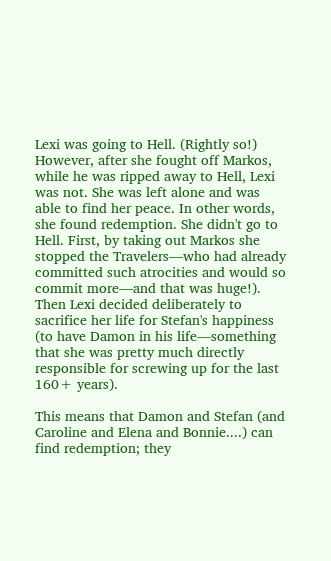Lexi was going to Hell. (Rightly so!) However, after she fought off Markos, while he was ripped away to Hell, Lexi was not. She was left alone and was able to find her peace. In other words, she found redemption. She didn't go to Hell. First, by taking out Markos she stopped the Travelers—who had already committed such atrocities and would so commit more—and that was huge!). Then Lexi decided deliberately to sacrifice her life for Stefan's happiness (to have Damon in his life—something that she was pretty much directly responsible for screwing up for the last 160+ years).

This means that Damon and Stefan (and Caroline and Elena and Bonnie....) can find redemption; they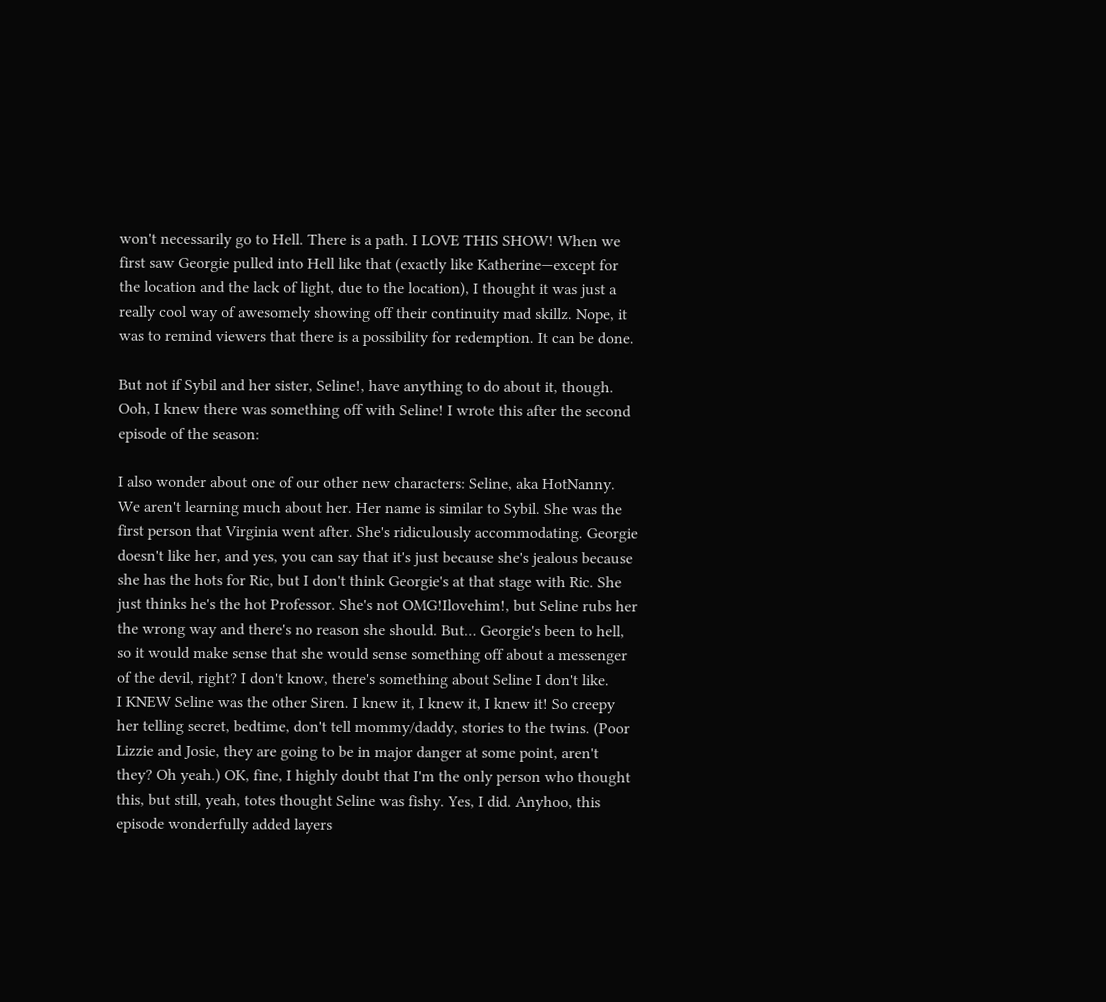won't necessarily go to Hell. There is a path. I LOVE THIS SHOW! When we first saw Georgie pulled into Hell like that (exactly like Katherine—except for the location and the lack of light, due to the location), I thought it was just a really cool way of awesomely showing off their continuity mad skillz. Nope, it was to remind viewers that there is a possibility for redemption. It can be done.

But not if Sybil and her sister, Seline!, have anything to do about it, though. Ooh, I knew there was something off with Seline! I wrote this after the second episode of the season:

I also wonder about one of our other new characters: Seline, aka HotNanny. We aren't learning much about her. Her name is similar to Sybil. She was the first person that Virginia went after. She's ridiculously accommodating. Georgie doesn't like her, and yes, you can say that it's just because she's jealous because she has the hots for Ric, but I don't think Georgie's at that stage with Ric. She just thinks he's the hot Professor. She's not OMG!Ilovehim!, but Seline rubs her the wrong way and there's no reason she should. But… Georgie's been to hell, so it would make sense that she would sense something off about a messenger of the devil, right? I don't know, there's something about Seline I don't like.
I KNEW Seline was the other Siren. I knew it, I knew it, I knew it! So creepy her telling secret, bedtime, don't tell mommy/daddy, stories to the twins. (Poor Lizzie and Josie, they are going to be in major danger at some point, aren't they? Oh yeah.) OK, fine, I highly doubt that I'm the only person who thought this, but still, yeah, totes thought Seline was fishy. Yes, I did. Anyhoo, this episode wonderfully added layers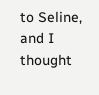to Seline, and I thought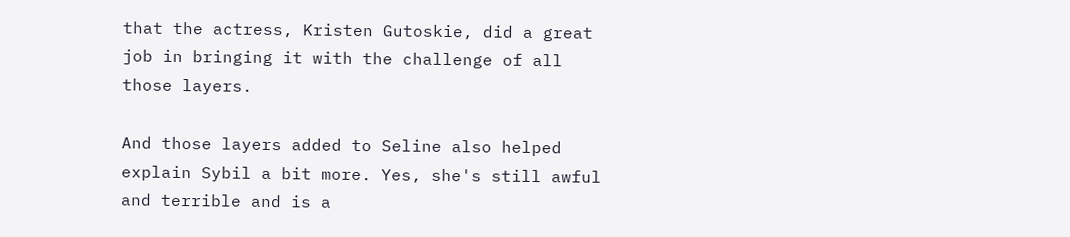that the actress, Kristen Gutoskie, did a great job in bringing it with the challenge of all those layers.

And those layers added to Seline also helped explain Sybil a bit more. Yes, she's still awful and terrible and is a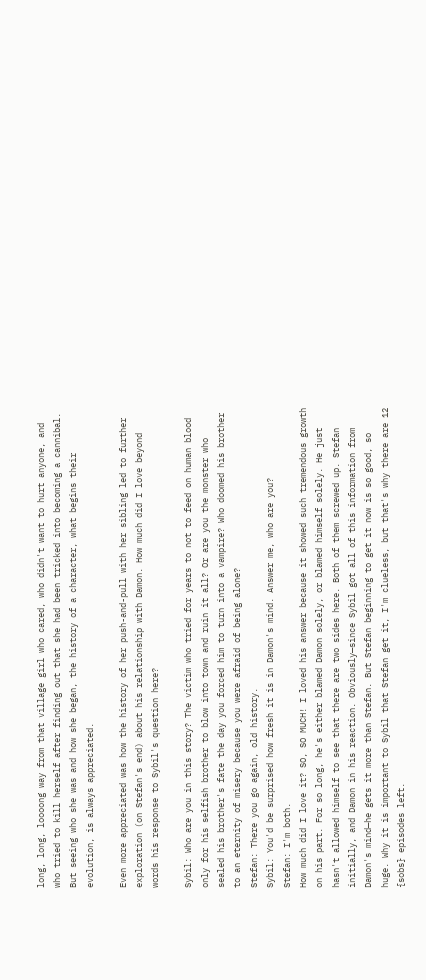long, long, loooong way from that village girl who cared, who didn't want to hurt anyone, and who tried to kill herself after finding out that she had been tricked into becoming a cannibal. But seeing who she was and how she began, the history of a character, what begins their evolution, is always appreciated.

Even more appreciated was how the history of her push-and-pull with her sibling led to further exploration (on Stefan's end) about his relationship with Damon. How much did I love beyond words his response to Sybil's question here?

Sybil: Who are you in this story? The victim who tried for years to not to feed on human blood only for his selfish brother to blow into town and ruin it all? Or are you the monster who sealed his brother's fate the day you forced him to turn into a vampire? Who doomed his brother to an eternity of misery because you were afraid of being alone?
Stefan: There you go again, old history.
Sybil: You'd be surprised how fresh it is in Damon's mind. Answer me, who are you?
Stefan: I'm both.
How much did I love it? SO, SO MUCH! I loved his answer because it showed such tremendous growth on his part. For so long, he's either blamed Damon solely, or blamed himself solely. He just hasn't allowed himself to see that there are two sides here. Both of them screwed up. Stefan initially, and Damon in his reaction. Obviously—since Sybil got all of this information from Damon's mind—he gets it more than Stefan. But Stefan beginning to get it now is so good, so huge. Why it is important to Sybil that Stefan get it, I'm clueless, but that's why there are 12 {sobs} episodes left.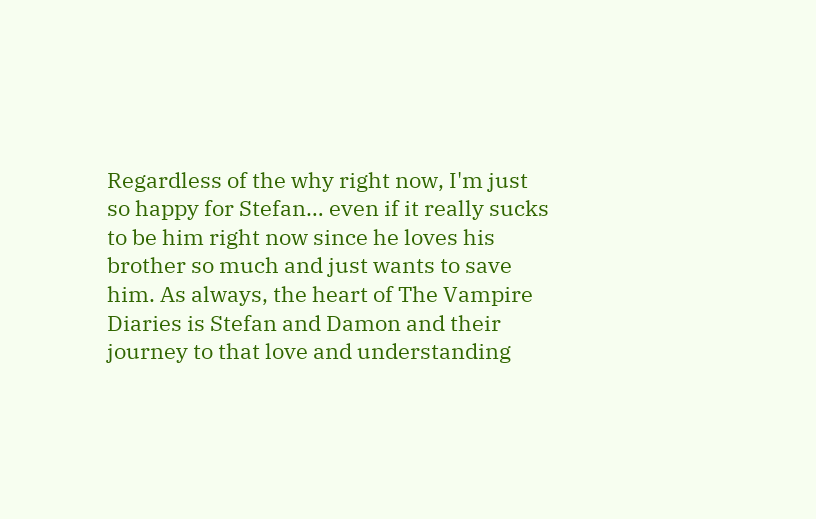Regardless of the why right now, I'm just so happy for Stefan… even if it really sucks to be him right now since he loves his brother so much and just wants to save him. As always, the heart of The Vampire Diaries is Stefan and Damon and their journey to that love and understanding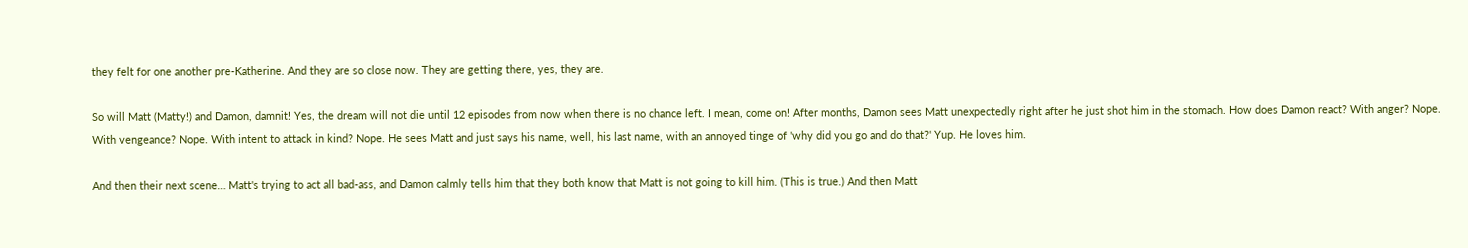they felt for one another pre-Katherine. And they are so close now. They are getting there, yes, they are.

So will Matt (Matty!) and Damon, damnit! Yes, the dream will not die until 12 episodes from now when there is no chance left. I mean, come on! After months, Damon sees Matt unexpectedly right after he just shot him in the stomach. How does Damon react? With anger? Nope. With vengeance? Nope. With intent to attack in kind? Nope. He sees Matt and just says his name, well, his last name, with an annoyed tinge of 'why did you go and do that?' Yup. He loves him.

And then their next scene… Matt's trying to act all bad-ass, and Damon calmly tells him that they both know that Matt is not going to kill him. (This is true.) And then Matt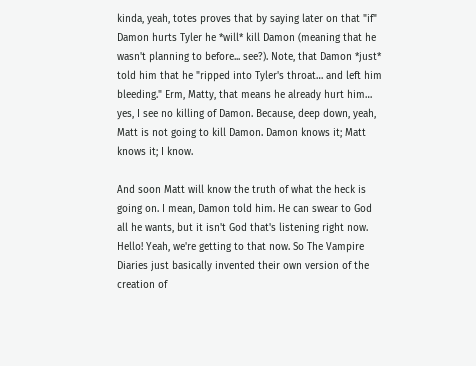kinda, yeah, totes proves that by saying later on that "if" Damon hurts Tyler he *will* kill Damon (meaning that he wasn't planning to before... see?). Note, that Damon *just* told him that he "ripped into Tyler's throat… and left him bleeding." Erm, Matty, that means he already hurt him… yes, I see no killing of Damon. Because, deep down, yeah, Matt is not going to kill Damon. Damon knows it; Matt knows it; I know.

And soon Matt will know the truth of what the heck is going on. I mean, Damon told him. He can swear to God all he wants, but it isn't God that's listening right now. Hello! Yeah, we're getting to that now. So The Vampire Diaries just basically invented their own version of the creation of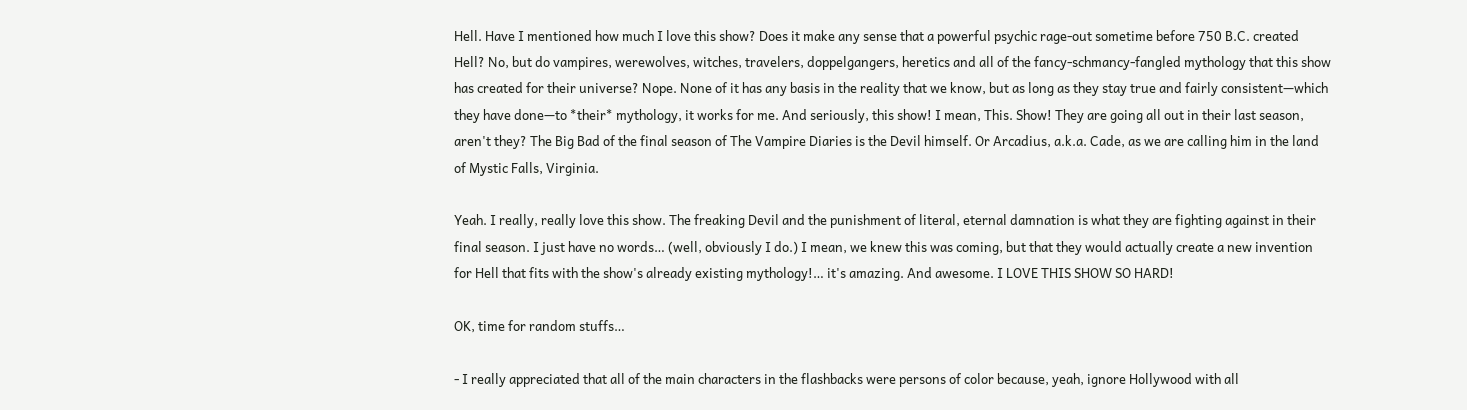Hell. Have I mentioned how much I love this show? Does it make any sense that a powerful psychic rage-out sometime before 750 B.C. created Hell? No, but do vampires, werewolves, witches, travelers, doppelgangers, heretics and all of the fancy-schmancy-fangled mythology that this show has created for their universe? Nope. None of it has any basis in the reality that we know, but as long as they stay true and fairly consistent—which they have done—to *their* mythology, it works for me. And seriously, this show! I mean, This. Show! They are going all out in their last season, aren't they? The Big Bad of the final season of The Vampire Diaries is the Devil himself. Or Arcadius, a.k.a. Cade, as we are calling him in the land of Mystic Falls, Virginia.

Yeah. I really, really love this show. The freaking Devil and the punishment of literal, eternal damnation is what they are fighting against in their final season. I just have no words… (well, obviously I do.) I mean, we knew this was coming, but that they would actually create a new invention for Hell that fits with the show's already existing mythology!… it's amazing. And awesome. I LOVE THIS SHOW SO HARD!

OK, time for random stuffs…

- I really appreciated that all of the main characters in the flashbacks were persons of color because, yeah, ignore Hollywood with all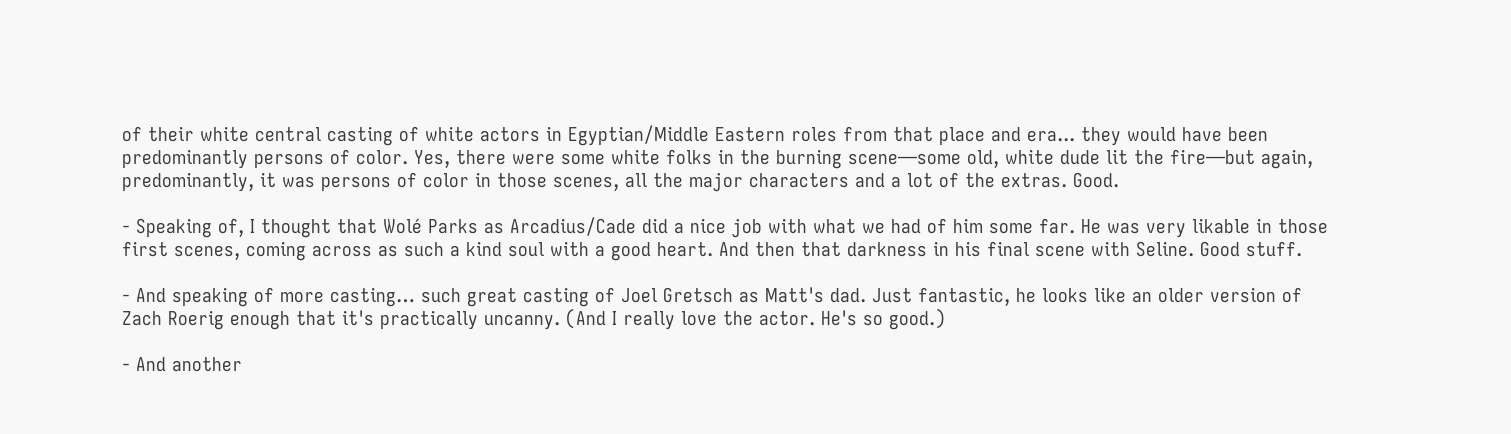of their white central casting of white actors in Egyptian/Middle Eastern roles from that place and era... they would have been predominantly persons of color. Yes, there were some white folks in the burning scene—some old, white dude lit the fire—but again, predominantly, it was persons of color in those scenes, all the major characters and a lot of the extras. Good.

- Speaking of, I thought that Wolé Parks as Arcadius/Cade did a nice job with what we had of him some far. He was very likable in those first scenes, coming across as such a kind soul with a good heart. And then that darkness in his final scene with Seline. Good stuff.

- And speaking of more casting… such great casting of Joel Gretsch as Matt's dad. Just fantastic, he looks like an older version of Zach Roerig enough that it's practically uncanny. (And I really love the actor. He's so good.)

- And another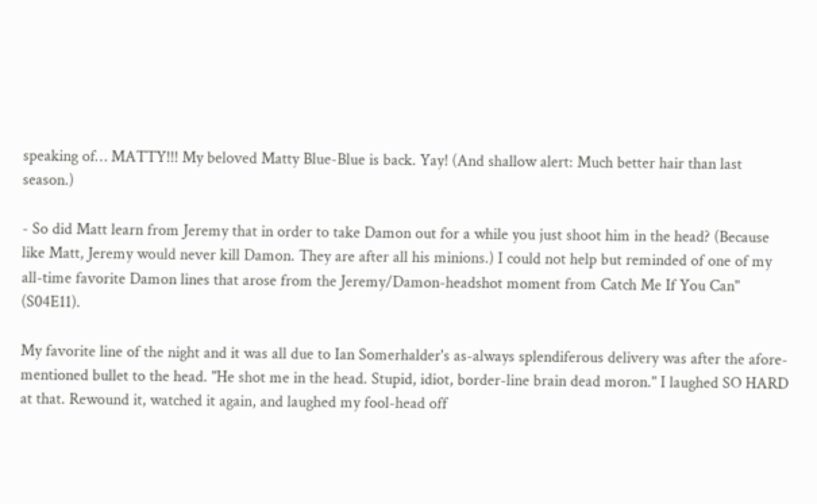speaking of… MATTY!!! My beloved Matty Blue-Blue is back. Yay! (And shallow alert: Much better hair than last season.)

- So did Matt learn from Jeremy that in order to take Damon out for a while you just shoot him in the head? (Because like Matt, Jeremy would never kill Damon. They are after all his minions.) I could not help but reminded of one of my all-time favorite Damon lines that arose from the Jeremy/Damon-headshot moment from Catch Me If You Can" (S04E11).

My favorite line of the night and it was all due to Ian Somerhalder's as-always splendiferous delivery was after the afore-mentioned bullet to the head. "He shot me in the head. Stupid, idiot, border-line brain dead moron." I laughed SO HARD at that. Rewound it, watched it again, and laughed my fool-head off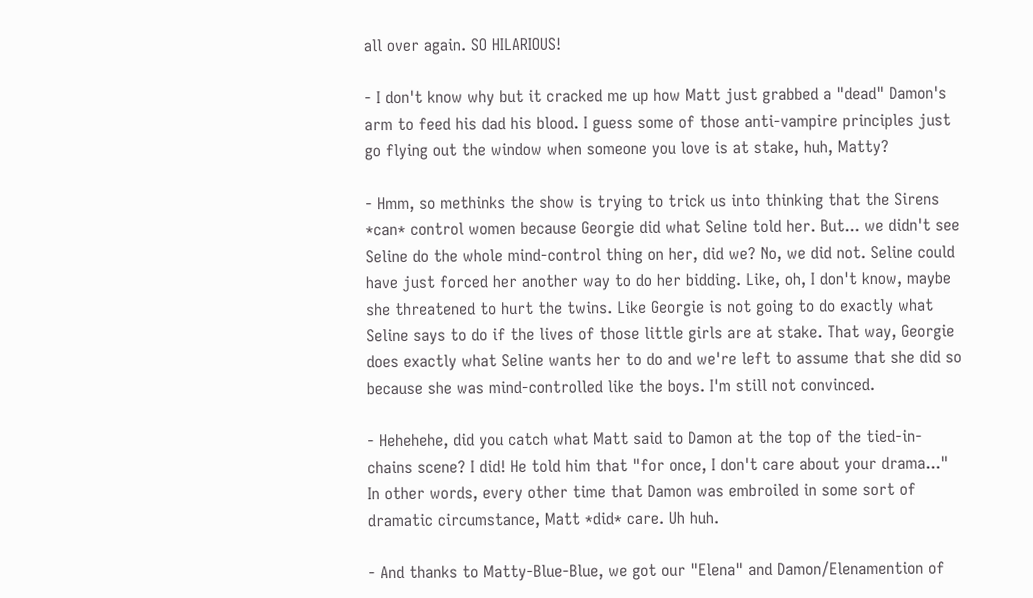all over again. SO HILARIOUS!

- I don't know why but it cracked me up how Matt just grabbed a "dead" Damon's arm to feed his dad his blood. I guess some of those anti-vampire principles just go flying out the window when someone you love is at stake, huh, Matty?

- Hmm, so methinks the show is trying to trick us into thinking that the Sirens *can* control women because Georgie did what Seline told her. But... we didn't see Seline do the whole mind-control thing on her, did we? No, we did not. Seline could have just forced her another way to do her bidding. Like, oh, I don't know, maybe she threatened to hurt the twins. Like Georgie is not going to do exactly what Seline says to do if the lives of those little girls are at stake. That way, Georgie does exactly what Seline wants her to do and we're left to assume that she did so because she was mind-controlled like the boys. I'm still not convinced.

- Hehehehe, did you catch what Matt said to Damon at the top of the tied-in-chains scene? I did! He told him that "for once, I don't care about your drama..." In other words, every other time that Damon was embroiled in some sort of dramatic circumstance, Matt *did* care. Uh huh.

- And thanks to Matty-Blue-Blue, we got our "Elena" and Damon/Elenamention of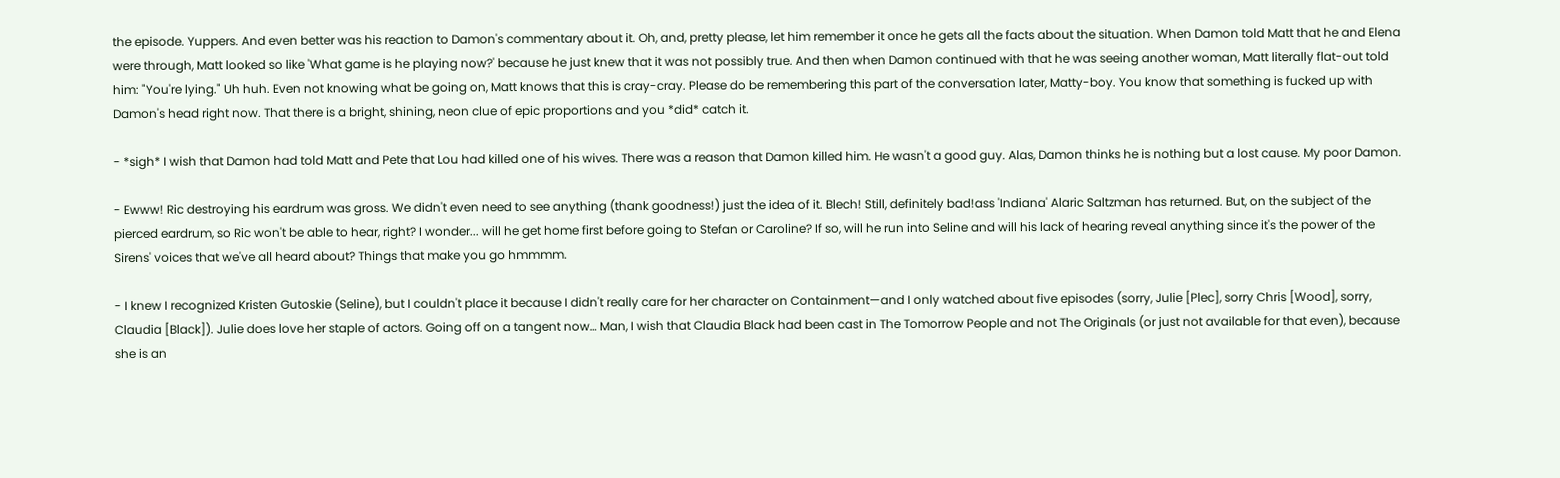the episode. Yuppers. And even better was his reaction to Damon's commentary about it. Oh, and, pretty please, let him remember it once he gets all the facts about the situation. When Damon told Matt that he and Elena were through, Matt looked so like 'What game is he playing now?' because he just knew that it was not possibly true. And then when Damon continued with that he was seeing another woman, Matt literally flat-out told him: "You're lying." Uh huh. Even not knowing what be going on, Matt knows that this is cray-cray. Please do be remembering this part of the conversation later, Matty-boy. You know that something is fucked up with Damon's head right now. That there is a bright, shining, neon clue of epic proportions and you *did* catch it.

- *sigh* I wish that Damon had told Matt and Pete that Lou had killed one of his wives. There was a reason that Damon killed him. He wasn't a good guy. Alas, Damon thinks he is nothing but a lost cause. My poor Damon.

- Ewww! Ric destroying his eardrum was gross. We didn't even need to see anything (thank goodness!) just the idea of it. Blech! Still, definitely bad!ass 'Indiana' Alaric Saltzman has returned. But, on the subject of the pierced eardrum, so Ric won't be able to hear, right? I wonder... will he get home first before going to Stefan or Caroline? If so, will he run into Seline and will his lack of hearing reveal anything since it's the power of the Sirens' voices that we've all heard about? Things that make you go hmmmm.

- I knew I recognized Kristen Gutoskie (Seline), but I couldn't place it because I didn't really care for her character on Containment—and I only watched about five episodes (sorry, Julie [Plec], sorry Chris [Wood], sorry, Claudia [Black]). Julie does love her staple of actors. Going off on a tangent now… Man, I wish that Claudia Black had been cast in The Tomorrow People and not The Originals (or just not available for that even), because she is an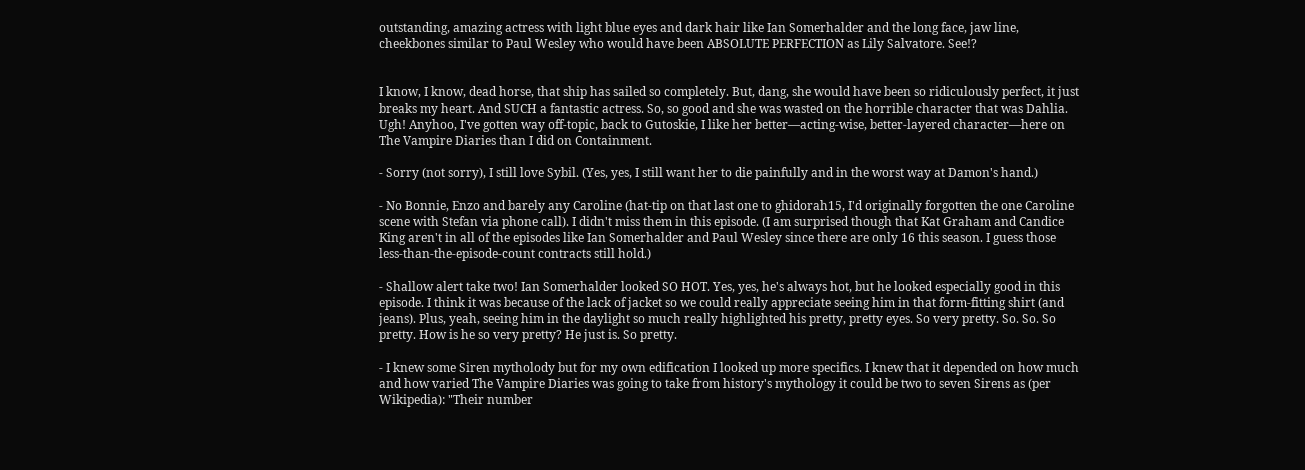outstanding, amazing actress with light blue eyes and dark hair like Ian Somerhalder and the long face, jaw line, cheekbones similar to Paul Wesley who would have been ABSOLUTE PERFECTION as Lily Salvatore. See!?


I know, I know, dead horse, that ship has sailed so completely. But, dang, she would have been so ridiculously perfect, it just breaks my heart. And SUCH a fantastic actress. So, so good and she was wasted on the horrible character that was Dahlia. Ugh! Anyhoo, I've gotten way off-topic, back to Gutoskie, I like her better—acting-wise, better-layered character—here on The Vampire Diaries than I did on Containment.

- Sorry (not sorry), I still love Sybil. (Yes, yes, I still want her to die painfully and in the worst way at Damon's hand.)

- No Bonnie, Enzo and barely any Caroline (hat-tip on that last one to ghidorah15, I'd originally forgotten the one Caroline scene with Stefan via phone call). I didn't miss them in this episode. (I am surprised though that Kat Graham and Candice King aren't in all of the episodes like Ian Somerhalder and Paul Wesley since there are only 16 this season. I guess those less-than-the-episode-count contracts still hold.)

- Shallow alert take two! Ian Somerhalder looked SO HOT. Yes, yes, he's always hot, but he looked especially good in this episode. I think it was because of the lack of jacket so we could really appreciate seeing him in that form-fitting shirt (and jeans). Plus, yeah, seeing him in the daylight so much really highlighted his pretty, pretty eyes. So very pretty. So. So. So pretty. How is he so very pretty? He just is. So pretty.

- I knew some Siren mytholody but for my own edification I looked up more specifics. I knew that it depended on how much and how varied The Vampire Diaries was going to take from history's mythology it could be two to seven Sirens as (per Wikipedia): "Their number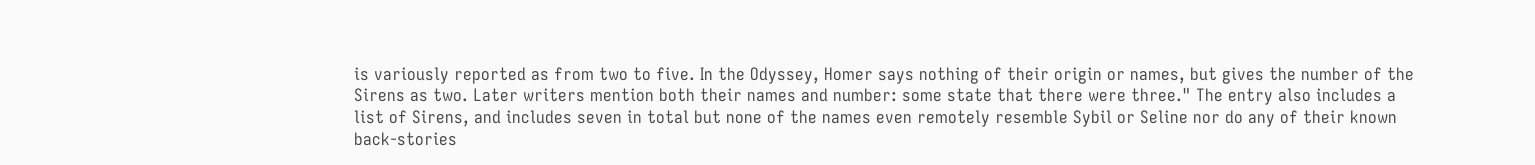is variously reported as from two to five. In the Odyssey, Homer says nothing of their origin or names, but gives the number of the Sirens as two. Later writers mention both their names and number: some state that there were three." The entry also includes a list of Sirens, and includes seven in total but none of the names even remotely resemble Sybil or Seline nor do any of their known back-stories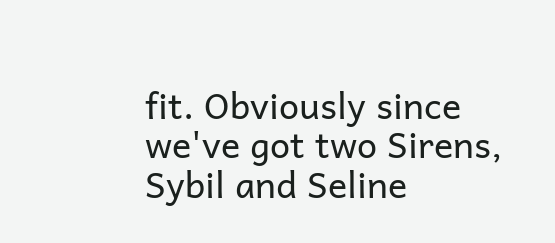fit. Obviously since we've got two Sirens, Sybil and Seline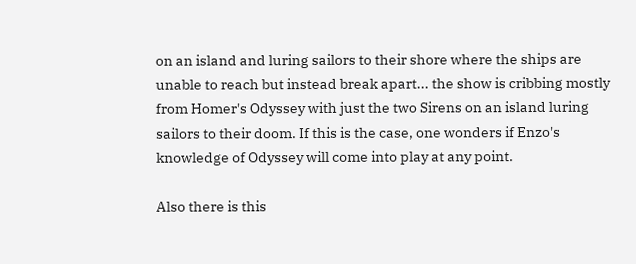on an island and luring sailors to their shore where the ships are unable to reach but instead break apart... the show is cribbing mostly from Homer's Odyssey with just the two Sirens on an island luring sailors to their doom. If this is the case, one wonders if Enzo's knowledge of Odyssey will come into play at any point.

Also there is this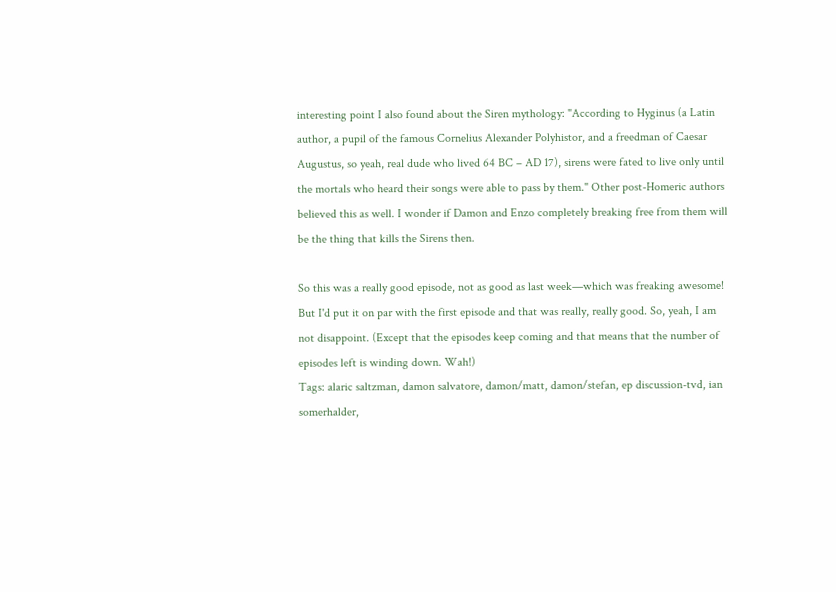interesting point I also found about the Siren mythology: "According to Hyginus (a Latin author, a pupil of the famous Cornelius Alexander Polyhistor, and a freedman of Caesar Augustus, so yeah, real dude who lived 64 BC – AD 17), sirens were fated to live only until the mortals who heard their songs were able to pass by them." Other post-Homeric authors believed this as well. I wonder if Damon and Enzo completely breaking free from them will be the thing that kills the Sirens then.

So this was a really good episode, not as good as last week—which was freaking awesome! But I'd put it on par with the first episode and that was really, really good. So, yeah, I am not disappoint. (Except that the episodes keep coming and that means that the number of episodes left is winding down. Wah!)
Tags: alaric saltzman, damon salvatore, damon/matt, damon/stefan, ep discussion-tvd, ian somerhalder,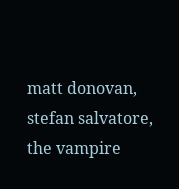matt donovan, stefan salvatore, the vampire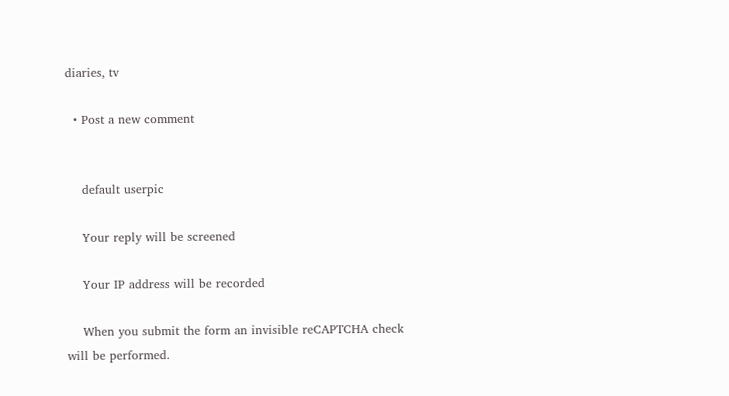diaries, tv

  • Post a new comment


    default userpic

    Your reply will be screened

    Your IP address will be recorded

    When you submit the form an invisible reCAPTCHA check will be performed.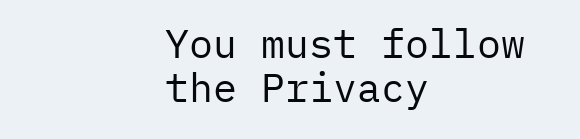You must follow the Privacy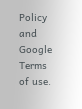Policy and Google Terms of use.